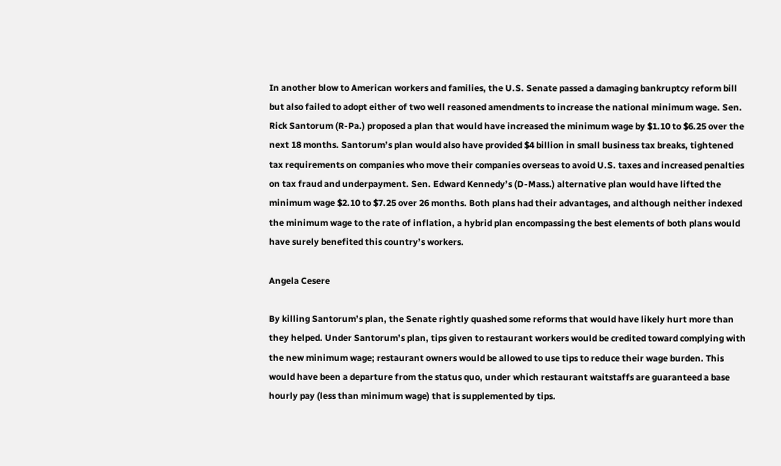In another blow to American workers and families, the U.S. Senate passed a damaging bankruptcy reform bill but also failed to adopt either of two well reasoned amendments to increase the national minimum wage. Sen. Rick Santorum (R-Pa.) proposed a plan that would have increased the minimum wage by $1.10 to $6.25 over the next 18 months. Santorum’s plan would also have provided $4 billion in small business tax breaks, tightened tax requirements on companies who move their companies overseas to avoid U.S. taxes and increased penalties on tax fraud and underpayment. Sen. Edward Kennedy’s (D-Mass.) alternative plan would have lifted the minimum wage $2.10 to $7.25 over 26 months. Both plans had their advantages, and although neither indexed the minimum wage to the rate of inflation, a hybrid plan encompassing the best elements of both plans would have surely benefited this country’s workers.

Angela Cesere

By killing Santorum’s plan, the Senate rightly quashed some reforms that would have likely hurt more than they helped. Under Santorum’s plan, tips given to restaurant workers would be credited toward complying with the new minimum wage; restaurant owners would be allowed to use tips to reduce their wage burden. This would have been a departure from the status quo, under which restaurant waitstaffs are guaranteed a base hourly pay (less than minimum wage) that is supplemented by tips.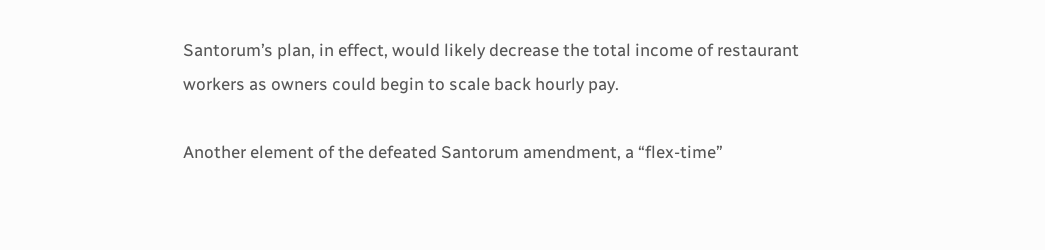Santorum’s plan, in effect, would likely decrease the total income of restaurant workers as owners could begin to scale back hourly pay.

Another element of the defeated Santorum amendment, a “flex-time”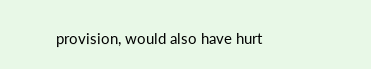provision, would also have hurt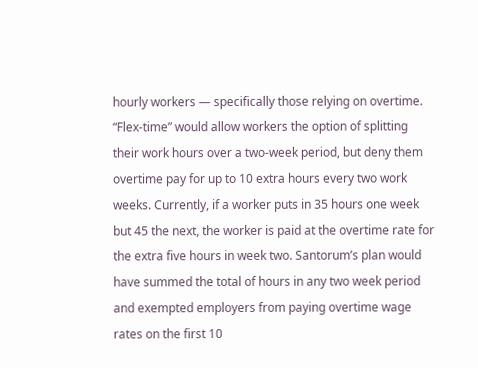hourly workers — specifically those relying on overtime. “Flex-time” would allow workers the option of splitting their work hours over a two-week period, but deny them overtime pay for up to 10 extra hours every two work weeks. Currently, if a worker puts in 35 hours one week but 45 the next, the worker is paid at the overtime rate for the extra five hours in week two. Santorum’s plan would have summed the total of hours in any two week period and exempted employers from paying overtime wage rates on the first 10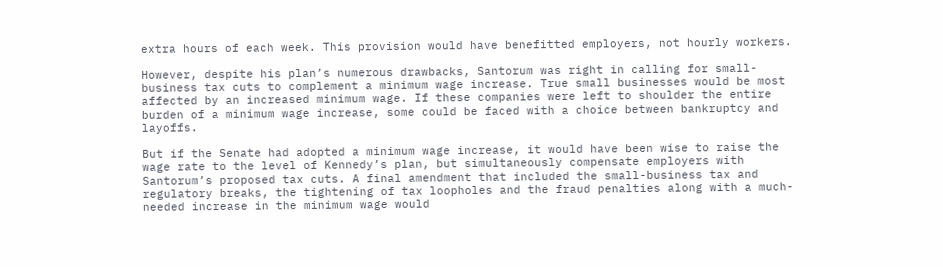extra hours of each week. This provision would have benefitted employers, not hourly workers.

However, despite his plan’s numerous drawbacks, Santorum was right in calling for small-business tax cuts to complement a minimum wage increase. True small businesses would be most affected by an increased minimum wage. If these companies were left to shoulder the entire burden of a minimum wage increase, some could be faced with a choice between bankruptcy and layoffs.

But if the Senate had adopted a minimum wage increase, it would have been wise to raise the wage rate to the level of Kennedy’s plan, but simultaneously compensate employers with Santorum’s proposed tax cuts. A final amendment that included the small-business tax and regulatory breaks, the tightening of tax loopholes and the fraud penalties along with a much-needed increase in the minimum wage would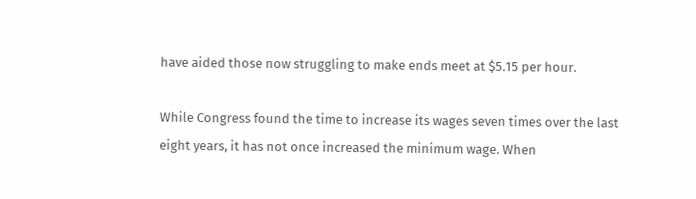have aided those now struggling to make ends meet at $5.15 per hour.

While Congress found the time to increase its wages seven times over the last eight years, it has not once increased the minimum wage. When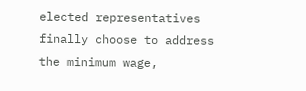elected representatives finally choose to address the minimum wage,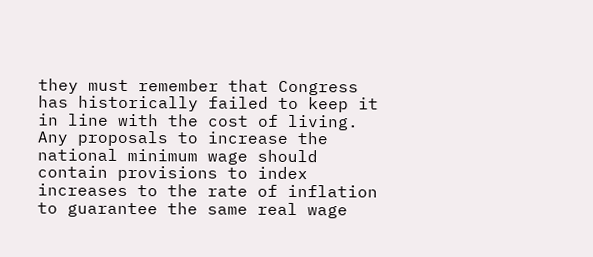they must remember that Congress has historically failed to keep it in line with the cost of living. Any proposals to increase the national minimum wage should contain provisions to index increases to the rate of inflation to guarantee the same real wage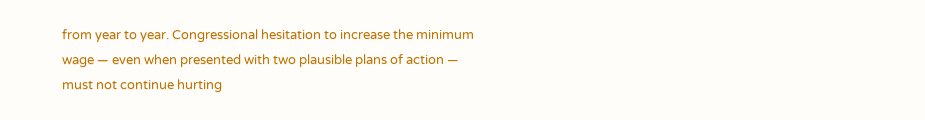from year to year. Congressional hesitation to increase the minimum wage — even when presented with two plausible plans of action — must not continue hurting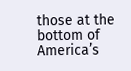those at the bottom of America’s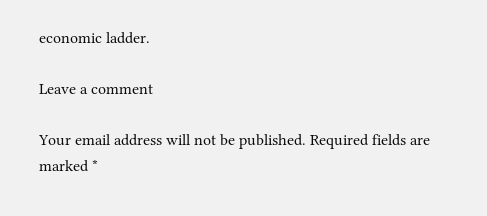economic ladder.

Leave a comment

Your email address will not be published. Required fields are marked *